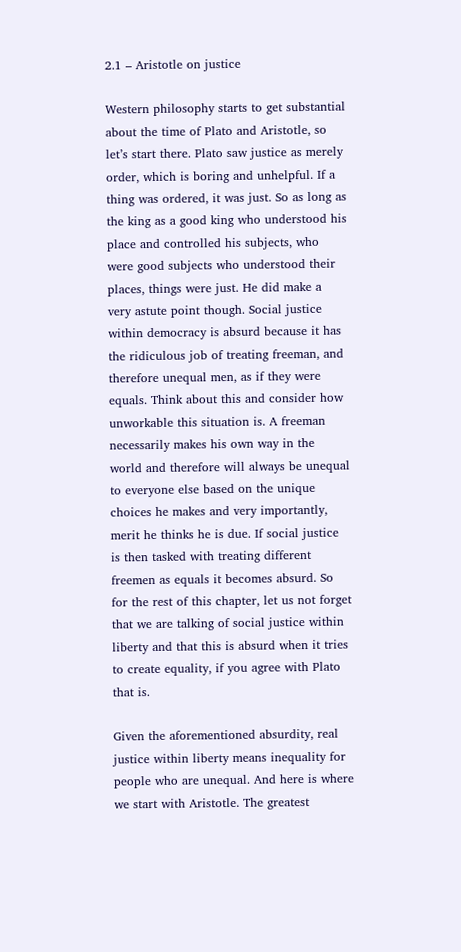2.1 – Aristotle on justice

Western philosophy starts to get substantial about the time of Plato and Aristotle, so let’s start there. Plato saw justice as merely order, which is boring and unhelpful. If a thing was ordered, it was just. So as long as the king as a good king who understood his place and controlled his subjects, who were good subjects who understood their places, things were just. He did make a very astute point though. Social justice within democracy is absurd because it has the ridiculous job of treating freeman, and therefore unequal men, as if they were equals. Think about this and consider how unworkable this situation is. A freeman necessarily makes his own way in the world and therefore will always be unequal to everyone else based on the unique choices he makes and very importantly, merit he thinks he is due. If social justice is then tasked with treating different freemen as equals it becomes absurd. So for the rest of this chapter, let us not forget that we are talking of social justice within liberty and that this is absurd when it tries to create equality, if you agree with Plato that is.

Given the aforementioned absurdity, real justice within liberty means inequality for people who are unequal. And here is where we start with Aristotle. The greatest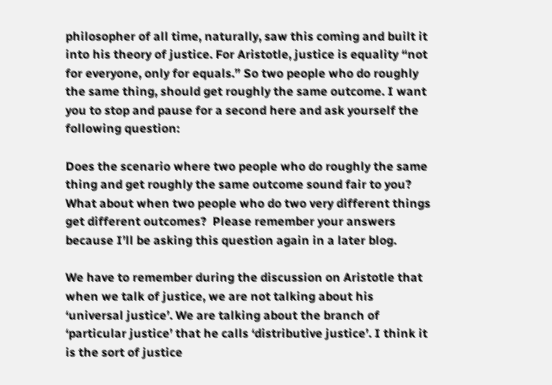philosopher of all time, naturally, saw this coming and built it into his theory of justice. For Aristotle, justice is equality “not for everyone, only for equals.” So two people who do roughly the same thing, should get roughly the same outcome. I want you to stop and pause for a second here and ask yourself the following question:

Does the scenario where two people who do roughly the same thing and get roughly the same outcome sound fair to you? What about when two people who do two very different things get different outcomes?  Please remember your answers because I’ll be asking this question again in a later blog.

We have to remember during the discussion on Aristotle that when we talk of justice, we are not talking about his ‘universal justice’. We are talking about the branch of ‘particular justice’ that he calls ‘distributive justice’. I think it is the sort of justice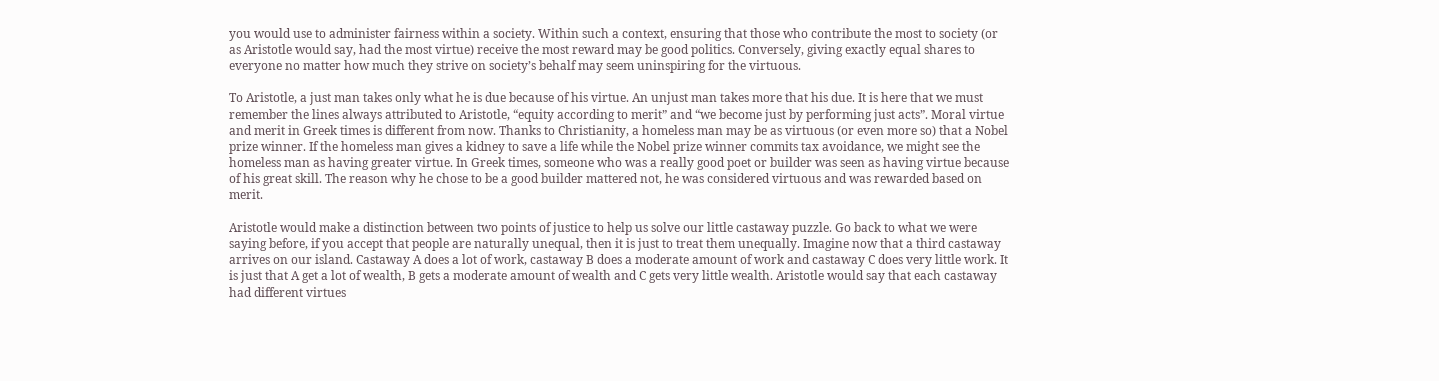you would use to administer fairness within a society. Within such a context, ensuring that those who contribute the most to society (or as Aristotle would say, had the most virtue) receive the most reward may be good politics. Conversely, giving exactly equal shares to everyone no matter how much they strive on society’s behalf may seem uninspiring for the virtuous.

To Aristotle, a just man takes only what he is due because of his virtue. An unjust man takes more that his due. It is here that we must remember the lines always attributed to Aristotle, “equity according to merit” and “we become just by performing just acts”. Moral virtue and merit in Greek times is different from now. Thanks to Christianity, a homeless man may be as virtuous (or even more so) that a Nobel prize winner. If the homeless man gives a kidney to save a life while the Nobel prize winner commits tax avoidance, we might see the homeless man as having greater virtue. In Greek times, someone who was a really good poet or builder was seen as having virtue because of his great skill. The reason why he chose to be a good builder mattered not, he was considered virtuous and was rewarded based on merit.

Aristotle would make a distinction between two points of justice to help us solve our little castaway puzzle. Go back to what we were saying before, if you accept that people are naturally unequal, then it is just to treat them unequally. Imagine now that a third castaway arrives on our island. Castaway A does a lot of work, castaway B does a moderate amount of work and castaway C does very little work. It is just that A get a lot of wealth, B gets a moderate amount of wealth and C gets very little wealth. Aristotle would say that each castaway had different virtues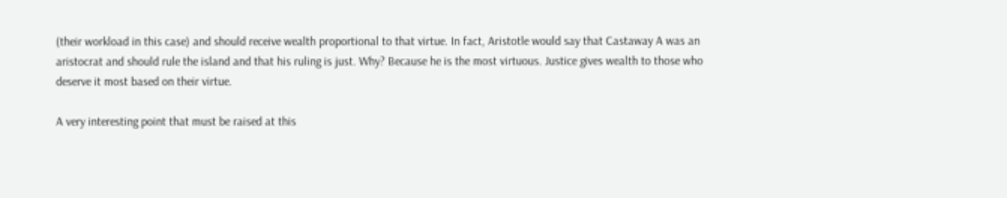(their workload in this case) and should receive wealth proportional to that virtue. In fact, Aristotle would say that Castaway A was an aristocrat and should rule the island and that his ruling is just. Why? Because he is the most virtuous. Justice gives wealth to those who deserve it most based on their virtue.

A very interesting point that must be raised at this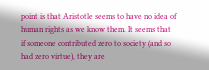point is that Aristotle seems to have no idea of human rights as we know them. It seems that if someone contributed zero to society (and so had zero virtue), they are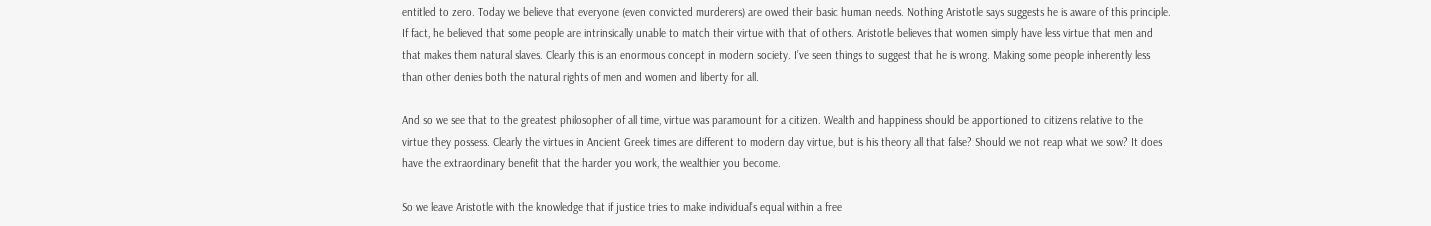entitled to zero. Today we believe that everyone (even convicted murderers) are owed their basic human needs. Nothing Aristotle says suggests he is aware of this principle. If fact, he believed that some people are intrinsically unable to match their virtue with that of others. Aristotle believes that women simply have less virtue that men and that makes them natural slaves. Clearly this is an enormous concept in modern society. I’ve seen things to suggest that he is wrong. Making some people inherently less than other denies both the natural rights of men and women and liberty for all.

And so we see that to the greatest philosopher of all time, virtue was paramount for a citizen. Wealth and happiness should be apportioned to citizens relative to the virtue they possess. Clearly the virtues in Ancient Greek times are different to modern day virtue, but is his theory all that false? Should we not reap what we sow? It does have the extraordinary benefit that the harder you work, the wealthier you become.

So we leave Aristotle with the knowledge that if justice tries to make individual’s equal within a free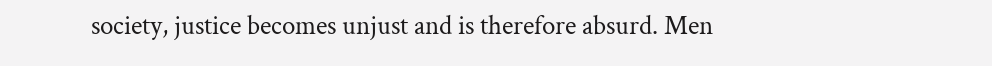society, justice becomes unjust and is therefore absurd. Men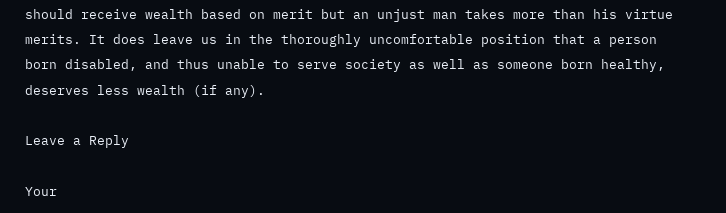should receive wealth based on merit but an unjust man takes more than his virtue merits. It does leave us in the thoroughly uncomfortable position that a person born disabled, and thus unable to serve society as well as someone born healthy, deserves less wealth (if any).

Leave a Reply

Your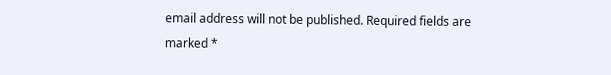email address will not be published. Required fields are marked *